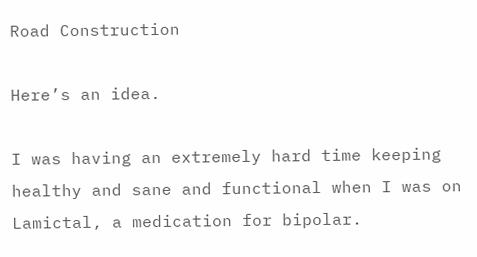Road Construction

Here’s an idea.

I was having an extremely hard time keeping healthy and sane and functional when I was on Lamictal, a medication for bipolar.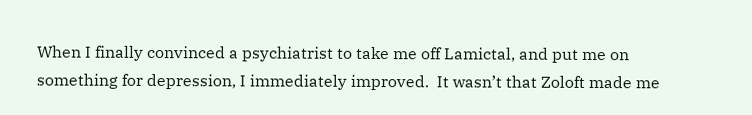When I finally convinced a psychiatrist to take me off Lamictal, and put me on something for depression, I immediately improved.  It wasn’t that Zoloft made me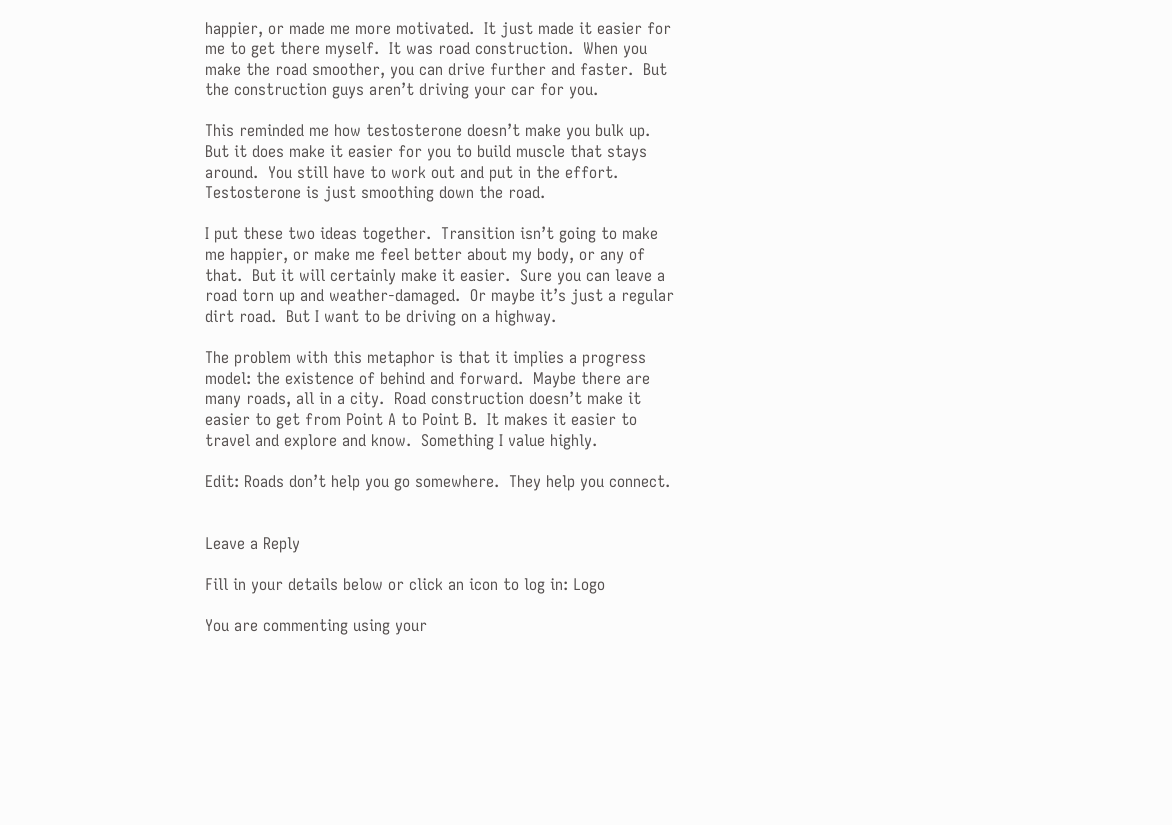happier, or made me more motivated.  It just made it easier for me to get there myself.  It was road construction.  When you make the road smoother, you can drive further and faster.  But the construction guys aren’t driving your car for you.

This reminded me how testosterone doesn’t make you bulk up.  But it does make it easier for you to build muscle that stays around.  You still have to work out and put in the effort.  Testosterone is just smoothing down the road.

I put these two ideas together.  Transition isn’t going to make me happier, or make me feel better about my body, or any of that.  But it will certainly make it easier.  Sure you can leave a road torn up and weather-damaged.  Or maybe it’s just a regular dirt road.  But I want to be driving on a highway.

The problem with this metaphor is that it implies a progress model: the existence of behind and forward.  Maybe there are many roads, all in a city.  Road construction doesn’t make it easier to get from Point A to Point B.  It makes it easier to travel and explore and know.  Something I value highly.

Edit: Roads don’t help you go somewhere.  They help you connect.


Leave a Reply

Fill in your details below or click an icon to log in: Logo

You are commenting using your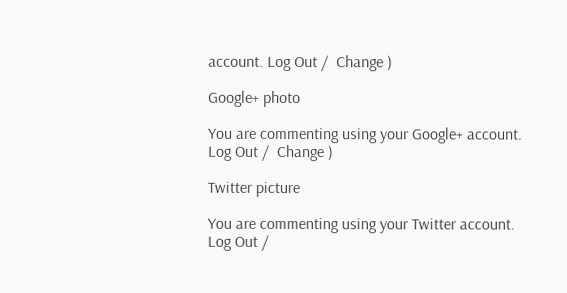account. Log Out /  Change )

Google+ photo

You are commenting using your Google+ account. Log Out /  Change )

Twitter picture

You are commenting using your Twitter account. Log Out /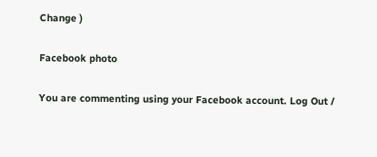Change )

Facebook photo

You are commenting using your Facebook account. Log Out /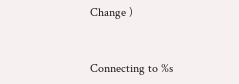Change )


Connecting to %s